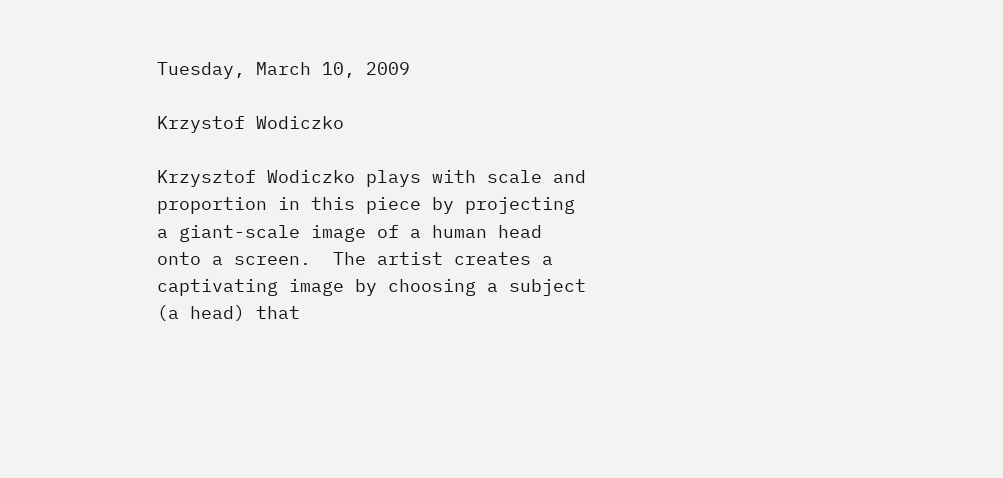Tuesday, March 10, 2009

Krzystof Wodiczko

Krzysztof Wodiczko plays with scale and proportion in this piece by projecting a giant-scale image of a human head onto a screen.  The artist creates a captivating image by choosing a subject (a head) that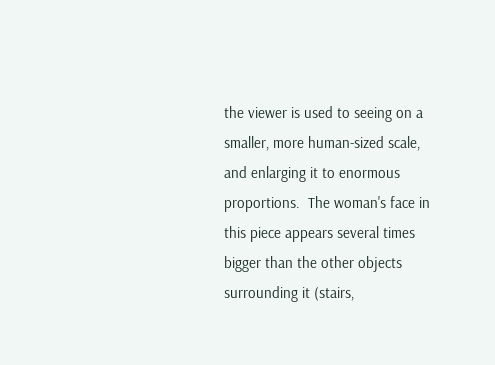the viewer is used to seeing on a smaller, more human-sized scale, and enlarging it to enormous proportions.  The woman's face in this piece appears several times bigger than the other objects surrounding it (stairs,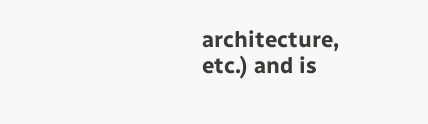architecture, etc.) and is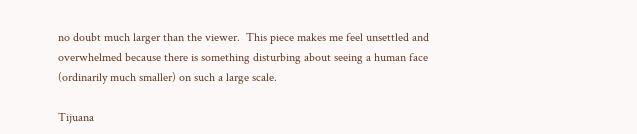no doubt much larger than the viewer.  This piece makes me feel unsettled and overwhelmed because there is something disturbing about seeing a human face (ordinarily much smaller) on such a large scale.

Tijuana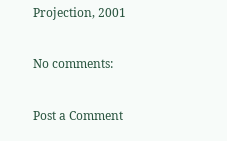Projection, 2001

No comments:

Post a Comment